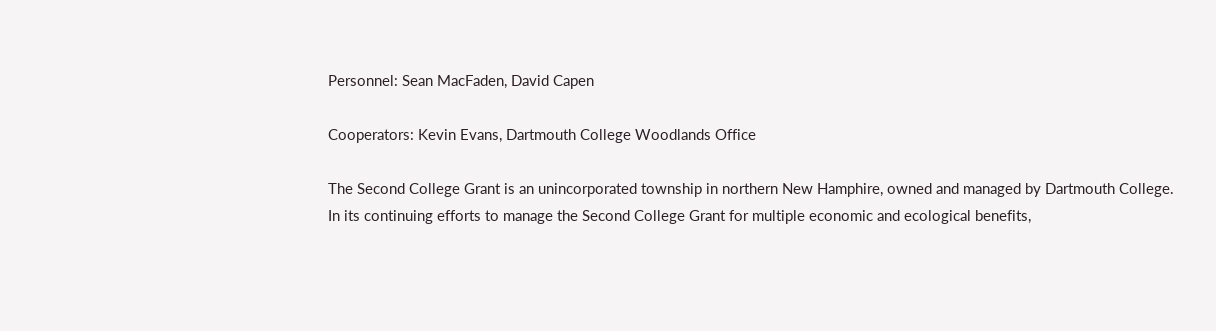Personnel: Sean MacFaden, David Capen

Cooperators: Kevin Evans, Dartmouth College Woodlands Office

The Second College Grant is an unincorporated township in northern New Hamphire, owned and managed by Dartmouth College. In its continuing efforts to manage the Second College Grant for multiple economic and ecological benefits,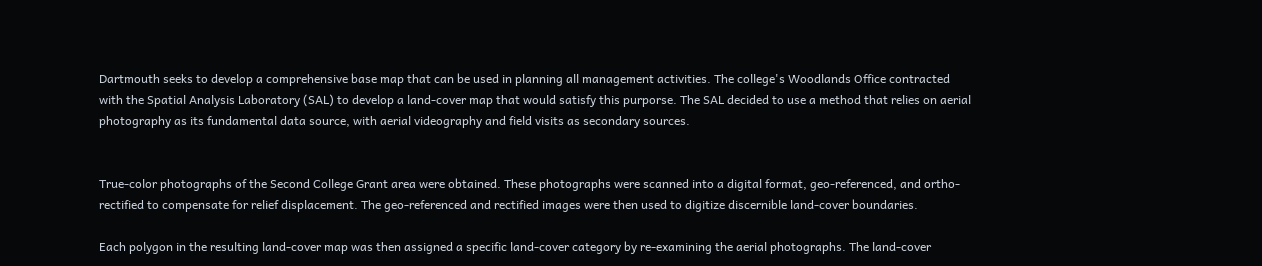Dartmouth seeks to develop a comprehensive base map that can be used in planning all management activities. The college's Woodlands Office contracted with the Spatial Analysis Laboratory (SAL) to develop a land-cover map that would satisfy this purporse. The SAL decided to use a method that relies on aerial photography as its fundamental data source, with aerial videography and field visits as secondary sources.


True-color photographs of the Second College Grant area were obtained. These photographs were scanned into a digital format, geo-referenced, and ortho-rectified to compensate for relief displacement. The geo-referenced and rectified images were then used to digitize discernible land-cover boundaries.

Each polygon in the resulting land-cover map was then assigned a specific land-cover category by re-examining the aerial photographs. The land-cover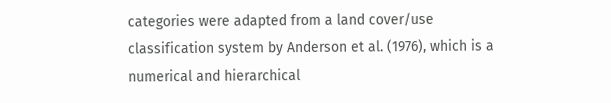categories were adapted from a land cover/use classification system by Anderson et al. (1976), which is a numerical and hierarchical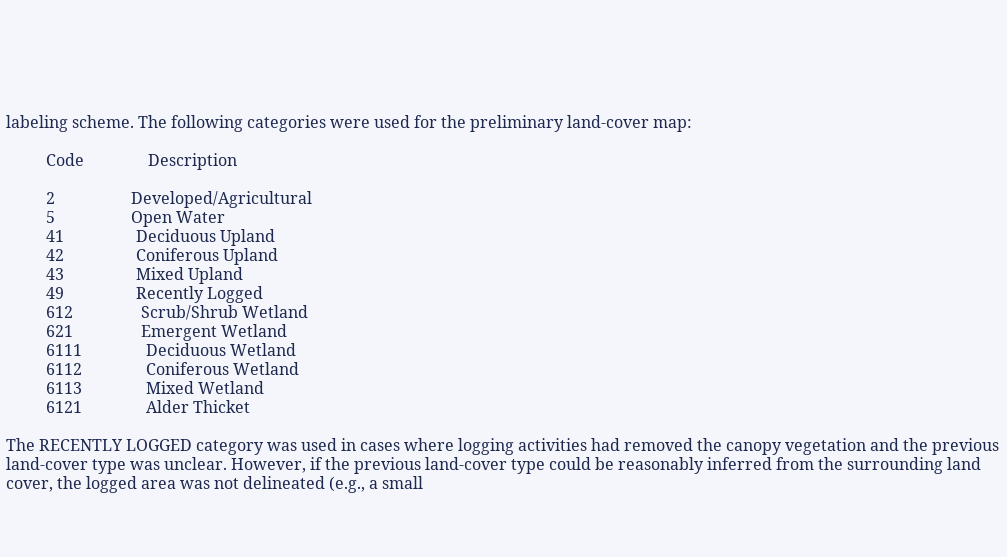labeling scheme. The following categories were used for the preliminary land-cover map:

          Code                Description

          2                   Developed/Agricultural
          5                   Open Water
          41                  Deciduous Upland
          42                  Coniferous Upland
          43                  Mixed Upland
          49                  Recently Logged
          612                 Scrub/Shrub Wetland
          621                 Emergent Wetland
          6111                Deciduous Wetland
          6112                Coniferous Wetland
          6113                Mixed Wetland
          6121                Alder Thicket

The RECENTLY LOGGED category was used in cases where logging activities had removed the canopy vegetation and the previous land-cover type was unclear. However, if the previous land-cover type could be reasonably inferred from the surrounding land cover, the logged area was not delineated (e.g., a small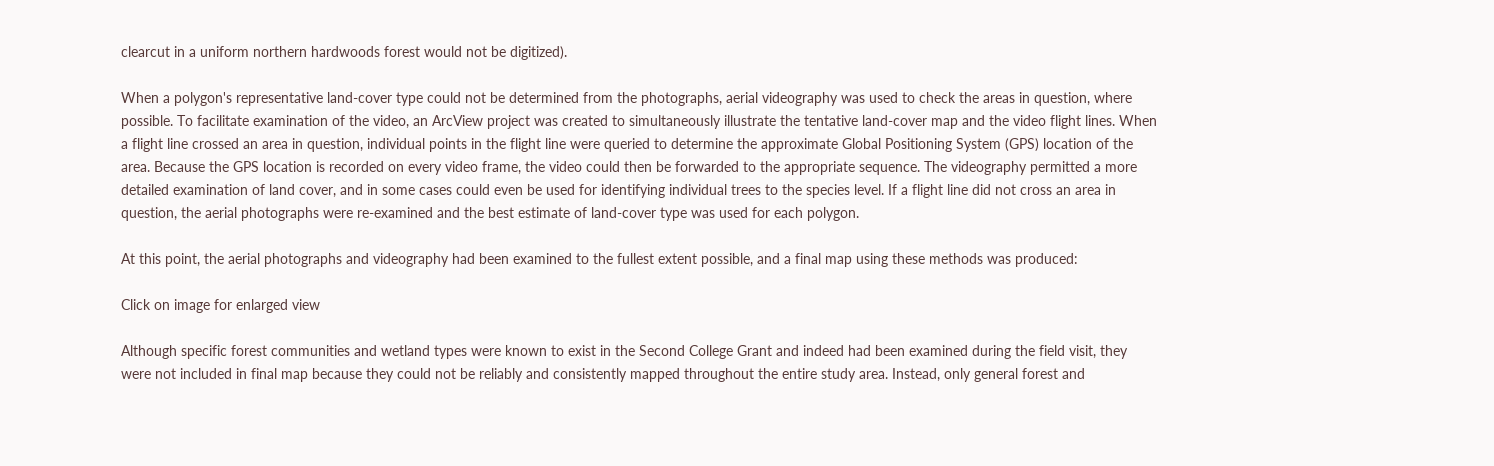clearcut in a uniform northern hardwoods forest would not be digitized).

When a polygon's representative land-cover type could not be determined from the photographs, aerial videography was used to check the areas in question, where possible. To facilitate examination of the video, an ArcView project was created to simultaneously illustrate the tentative land-cover map and the video flight lines. When a flight line crossed an area in question, individual points in the flight line were queried to determine the approximate Global Positioning System (GPS) location of the area. Because the GPS location is recorded on every video frame, the video could then be forwarded to the appropriate sequence. The videography permitted a more detailed examination of land cover, and in some cases could even be used for identifying individual trees to the species level. If a flight line did not cross an area in question, the aerial photographs were re-examined and the best estimate of land-cover type was used for each polygon.

At this point, the aerial photographs and videography had been examined to the fullest extent possible, and a final map using these methods was produced:

Click on image for enlarged view

Although specific forest communities and wetland types were known to exist in the Second College Grant and indeed had been examined during the field visit, they were not included in final map because they could not be reliably and consistently mapped throughout the entire study area. Instead, only general forest and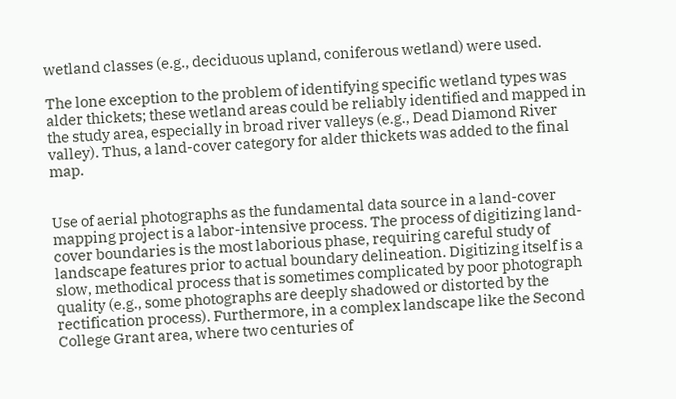wetland classes (e.g., deciduous upland, coniferous wetland) were used.

The lone exception to the problem of identifying specific wetland types was alder thickets; these wetland areas could be reliably identified and mapped in the study area, especially in broad river valleys (e.g., Dead Diamond River valley). Thus, a land-cover category for alder thickets was added to the final map.


Use of aerial photographs as the fundamental data source in a land-cover mapping project is a labor-intensive process. The process of digitizing land-cover boundaries is the most laborious phase, requiring careful study of landscape features prior to actual boundary delineation. Digitizing itself is a slow, methodical process that is sometimes complicated by poor photograph quality (e.g., some photographs are deeply shadowed or distorted by the rectification process). Furthermore, in a complex landscape like the Second College Grant area, where two centuries of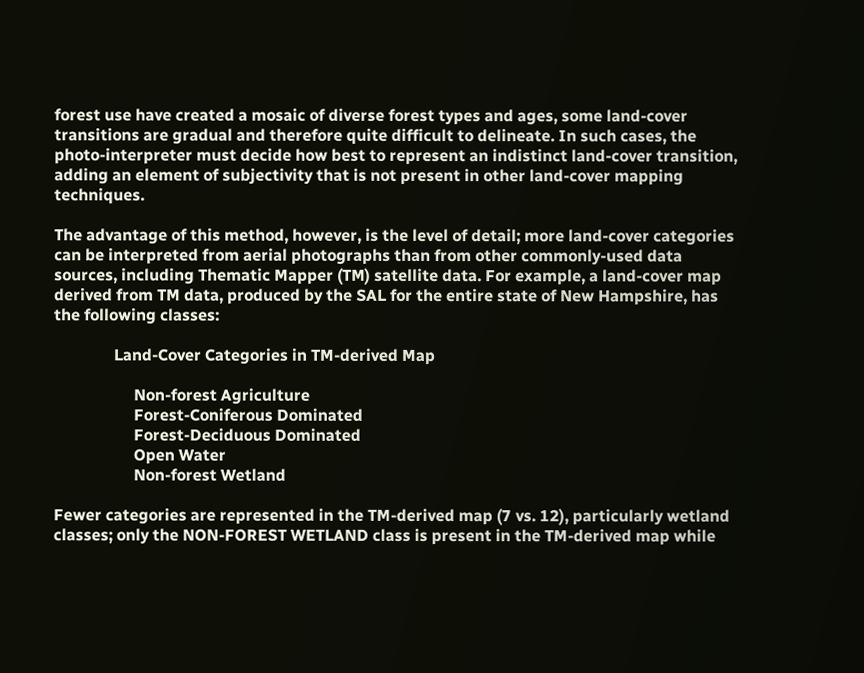forest use have created a mosaic of diverse forest types and ages, some land-cover transitions are gradual and therefore quite difficult to delineate. In such cases, the photo-interpreter must decide how best to represent an indistinct land-cover transition, adding an element of subjectivity that is not present in other land-cover mapping techniques.

The advantage of this method, however, is the level of detail; more land-cover categories can be interpreted from aerial photographs than from other commonly-used data sources, including Thematic Mapper (TM) satellite data. For example, a land-cover map derived from TM data, produced by the SAL for the entire state of New Hampshire, has the following classes:

               Land-Cover Categories in TM-derived Map

                    Non-forest Agriculture
                    Forest-Coniferous Dominated
                    Forest-Deciduous Dominated
                    Open Water
                    Non-forest Wetland

Fewer categories are represented in the TM-derived map (7 vs. 12), particularly wetland classes; only the NON-FOREST WETLAND class is present in the TM-derived map while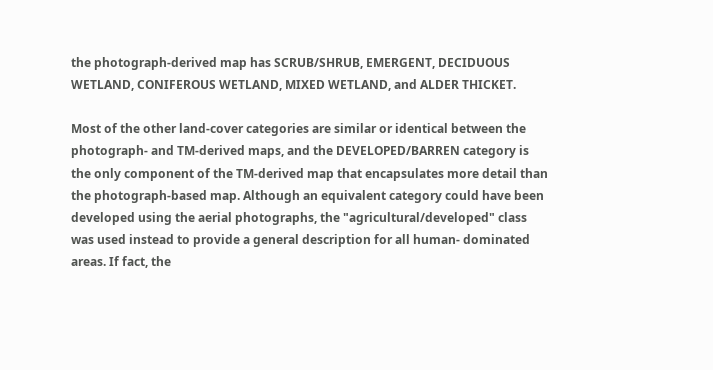the photograph-derived map has SCRUB/SHRUB, EMERGENT, DECIDUOUS WETLAND, CONIFEROUS WETLAND, MIXED WETLAND, and ALDER THICKET.

Most of the other land-cover categories are similar or identical between the photograph- and TM-derived maps, and the DEVELOPED/BARREN category is the only component of the TM-derived map that encapsulates more detail than the photograph-based map. Although an equivalent category could have been developed using the aerial photographs, the "agricultural/developed" class was used instead to provide a general description for all human- dominated areas. If fact, the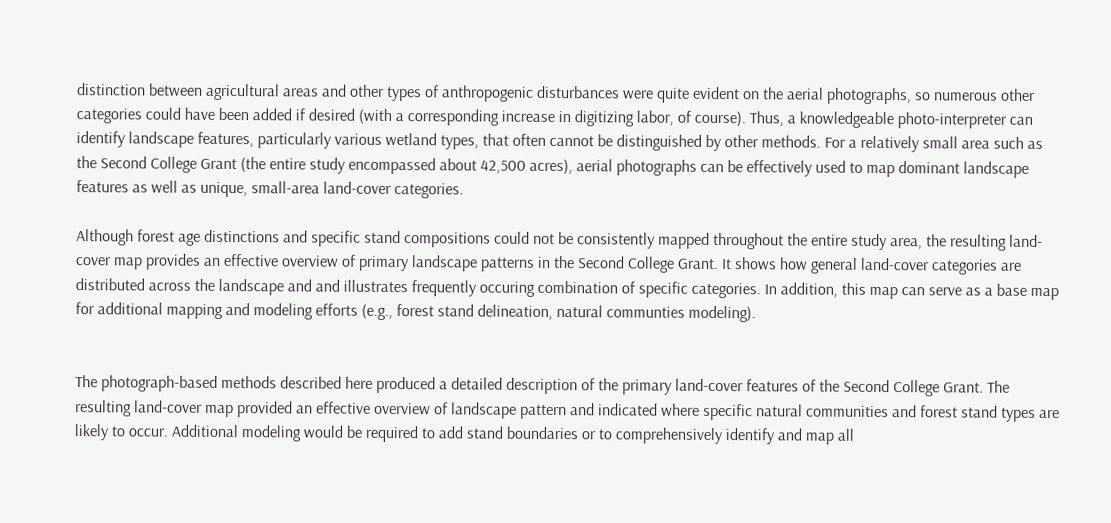distinction between agricultural areas and other types of anthropogenic disturbances were quite evident on the aerial photographs, so numerous other categories could have been added if desired (with a corresponding increase in digitizing labor, of course). Thus, a knowledgeable photo-interpreter can identify landscape features, particularly various wetland types, that often cannot be distinguished by other methods. For a relatively small area such as the Second College Grant (the entire study encompassed about 42,500 acres), aerial photographs can be effectively used to map dominant landscape features as well as unique, small-area land-cover categories.

Although forest age distinctions and specific stand compositions could not be consistently mapped throughout the entire study area, the resulting land-cover map provides an effective overview of primary landscape patterns in the Second College Grant. It shows how general land-cover categories are distributed across the landscape and and illustrates frequently occuring combination of specific categories. In addition, this map can serve as a base map for additional mapping and modeling efforts (e.g., forest stand delineation, natural communties modeling).


The photograph-based methods described here produced a detailed description of the primary land-cover features of the Second College Grant. The resulting land-cover map provided an effective overview of landscape pattern and indicated where specific natural communities and forest stand types are likely to occur. Additional modeling would be required to add stand boundaries or to comprehensively identify and map all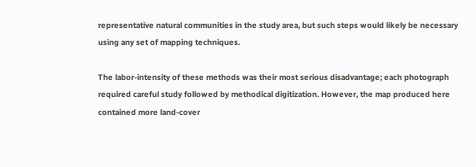representative natural communities in the study area, but such steps would likely be necessary using any set of mapping techniques.

The labor-intensity of these methods was their most serious disadvantage; each photograph required careful study followed by methodical digitization. However, the map produced here contained more land-cover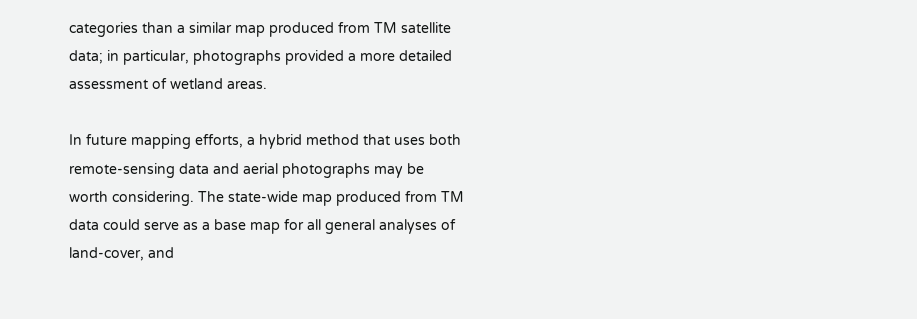categories than a similar map produced from TM satellite data; in particular, photographs provided a more detailed assessment of wetland areas.

In future mapping efforts, a hybrid method that uses both remote-sensing data and aerial photographs may be worth considering. The state-wide map produced from TM data could serve as a base map for all general analyses of land-cover, and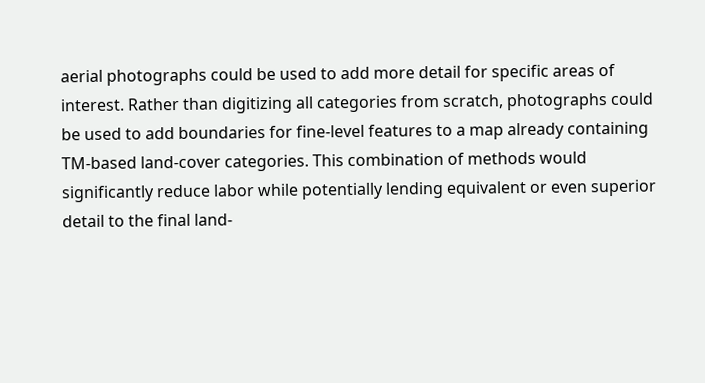aerial photographs could be used to add more detail for specific areas of interest. Rather than digitizing all categories from scratch, photographs could be used to add boundaries for fine-level features to a map already containing TM-based land-cover categories. This combination of methods would significantly reduce labor while potentially lending equivalent or even superior detail to the final land-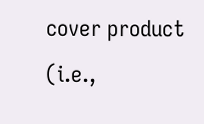cover product (i.e.,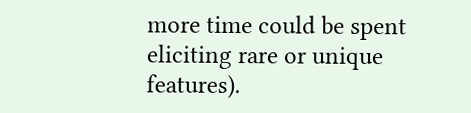more time could be spent eliciting rare or unique features).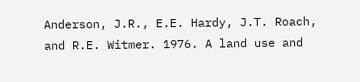Anderson, J.R., E.E. Hardy, J.T. Roach, and R.E. Witmer. 1976. A land use and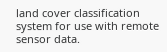land cover classification system for use with remote sensor data.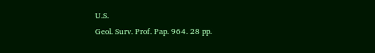U.S.
Geol. Surv. Prof. Pap. 964. 28 pp.